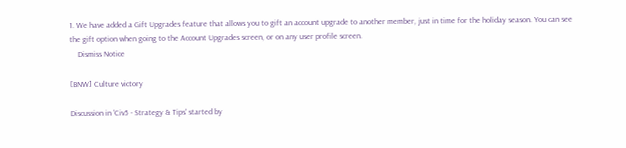1. We have added a Gift Upgrades feature that allows you to gift an account upgrade to another member, just in time for the holiday season. You can see the gift option when going to the Account Upgrades screen, or on any user profile screen.
    Dismiss Notice

[BNW] Culture victory

Discussion in 'Civ5 - Strategy & Tips' started by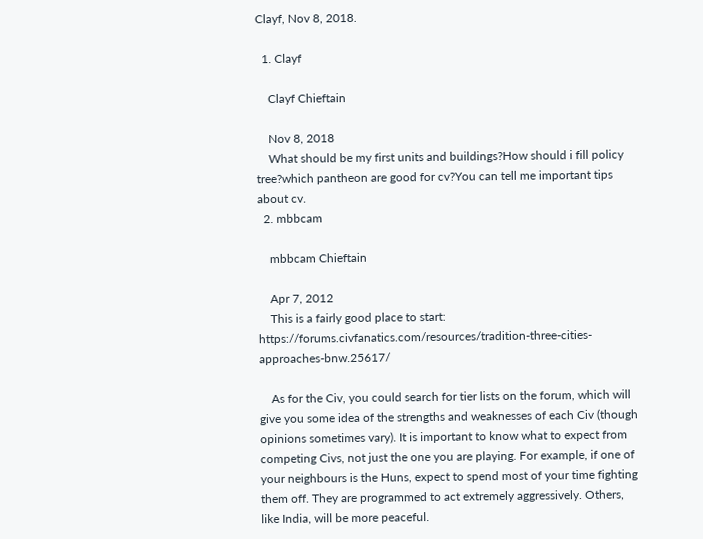Clayf, Nov 8, 2018.

  1. Clayf

    Clayf Chieftain

    Nov 8, 2018
    What should be my first units and buildings?How should i fill policy tree?which pantheon are good for cv?You can tell me important tips about cv.
  2. mbbcam

    mbbcam Chieftain

    Apr 7, 2012
    This is a fairly good place to start: https://forums.civfanatics.com/resources/tradition-three-cities-approaches-bnw.25617/

    As for the Civ, you could search for tier lists on the forum, which will give you some idea of the strengths and weaknesses of each Civ (though opinions sometimes vary). It is important to know what to expect from competing Civs, not just the one you are playing. For example, if one of your neighbours is the Huns, expect to spend most of your time fighting them off. They are programmed to act extremely aggressively. Others, like India, will be more peaceful.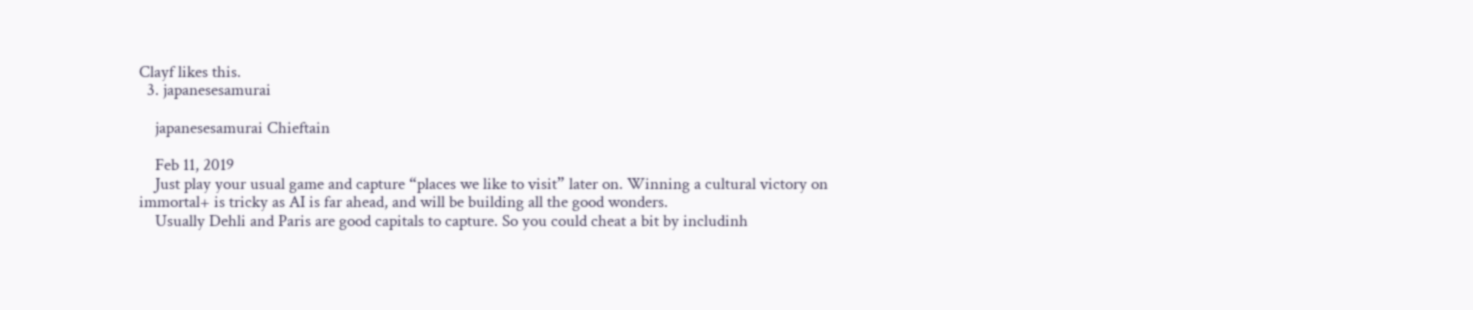Clayf likes this.
  3. japanesesamurai

    japanesesamurai Chieftain

    Feb 11, 2019
    Just play your usual game and capture “places we like to visit” later on. Winning a cultural victory on immortal+ is tricky as AI is far ahead, and will be building all the good wonders.
    Usually Dehli and Paris are good capitals to capture. So you could cheat a bit by includinh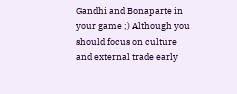Gandhi and Bonaparte in your game ;) Although you should focus on culture and external trade early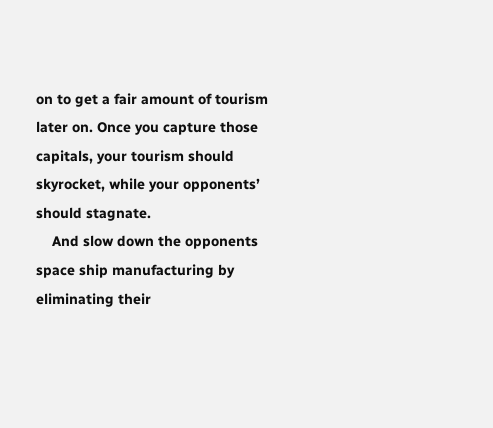on to get a fair amount of tourism later on. Once you capture those capitals, your tourism should skyrocket, while your opponents’ should stagnate.
    And slow down the opponents space ship manufacturing by eliminating their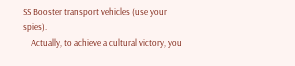SS Booster transport vehicles (use your spies).
    Actually, to achieve a cultural victory, you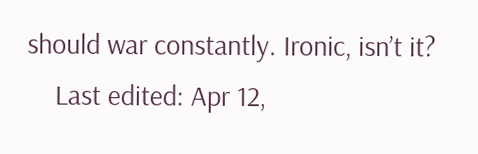should war constantly. Ironic, isn’t it?
    Last edited: Apr 12,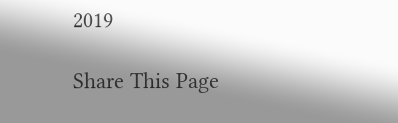2019

Share This Page